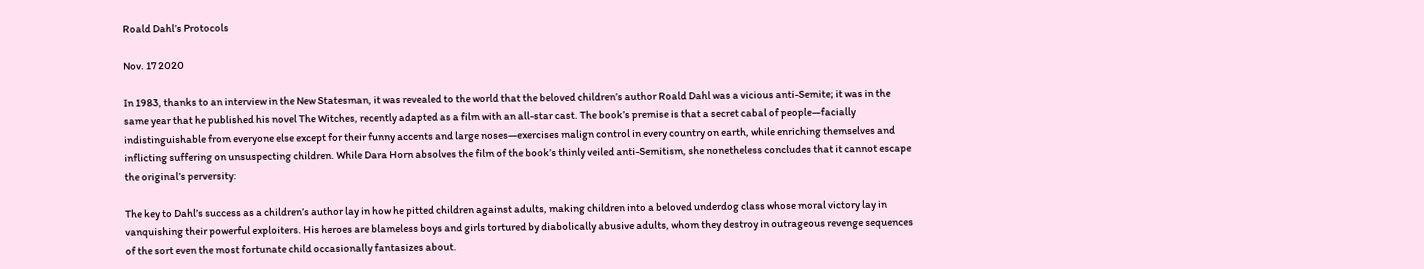Roald Dahl’s Protocols

Nov. 17 2020

In 1983, thanks to an interview in the New Statesman, it was revealed to the world that the beloved children’s author Roald Dahl was a vicious anti-Semite; it was in the same year that he published his novel The Witches, recently adapted as a film with an all-star cast. The book’s premise is that a secret cabal of people—facially indistinguishable from everyone else except for their funny accents and large noses—exercises malign control in every country on earth, while enriching themselves and inflicting suffering on unsuspecting children. While Dara Horn absolves the film of the book’s thinly veiled anti-Semitism, she nonetheless concludes that it cannot escape the original’s perversity:

The key to Dahl’s success as a children’s author lay in how he pitted children against adults, making children into a beloved underdog class whose moral victory lay in vanquishing their powerful exploiters. His heroes are blameless boys and girls tortured by diabolically abusive adults, whom they destroy in outrageous revenge sequences of the sort even the most fortunate child occasionally fantasizes about.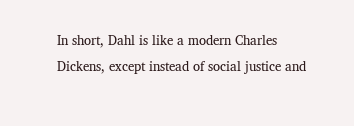In short, Dahl is like a modern Charles Dickens, except instead of social justice and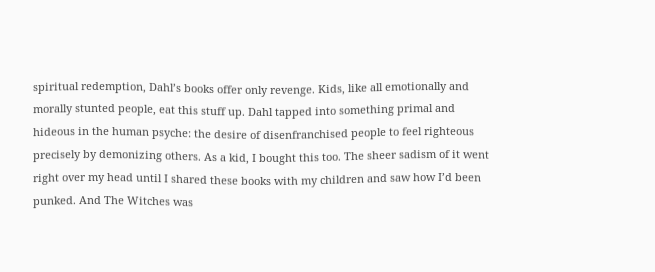spiritual redemption, Dahl’s books offer only revenge. Kids, like all emotionally and morally stunted people, eat this stuff up. Dahl tapped into something primal and hideous in the human psyche: the desire of disenfranchised people to feel righteous precisely by demonizing others. As a kid, I bought this too. The sheer sadism of it went right over my head until I shared these books with my children and saw how I’d been punked. And The Witches was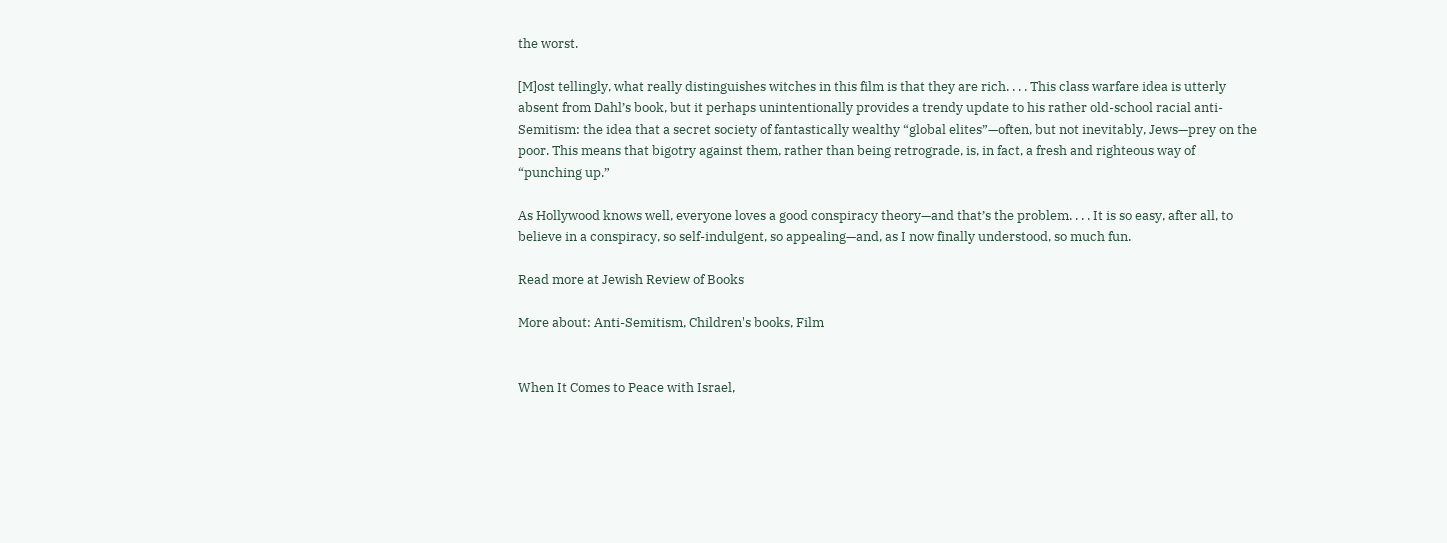the worst.

[M]ost tellingly, what really distinguishes witches in this film is that they are rich. . . . This class warfare idea is utterly absent from Dahl’s book, but it perhaps unintentionally provides a trendy update to his rather old-school racial anti-Semitism: the idea that a secret society of fantastically wealthy “global elites”—often, but not inevitably, Jews—prey on the poor. This means that bigotry against them, rather than being retrograde, is, in fact, a fresh and righteous way of “punching up.”

As Hollywood knows well, everyone loves a good conspiracy theory—and that’s the problem. . . . It is so easy, after all, to believe in a conspiracy, so self-indulgent, so appealing—and, as I now finally understood, so much fun.

Read more at Jewish Review of Books

More about: Anti-Semitism, Children's books, Film


When It Comes to Peace with Israel,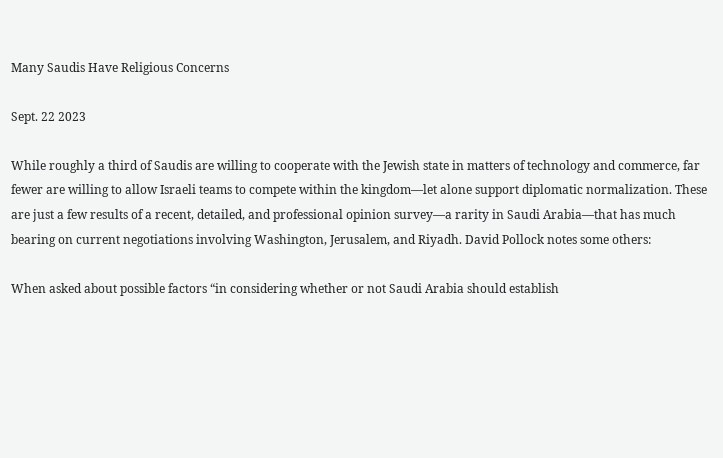Many Saudis Have Religious Concerns

Sept. 22 2023

While roughly a third of Saudis are willing to cooperate with the Jewish state in matters of technology and commerce, far fewer are willing to allow Israeli teams to compete within the kingdom—let alone support diplomatic normalization. These are just a few results of a recent, detailed, and professional opinion survey—a rarity in Saudi Arabia—that has much bearing on current negotiations involving Washington, Jerusalem, and Riyadh. David Pollock notes some others:

When asked about possible factors “in considering whether or not Saudi Arabia should establish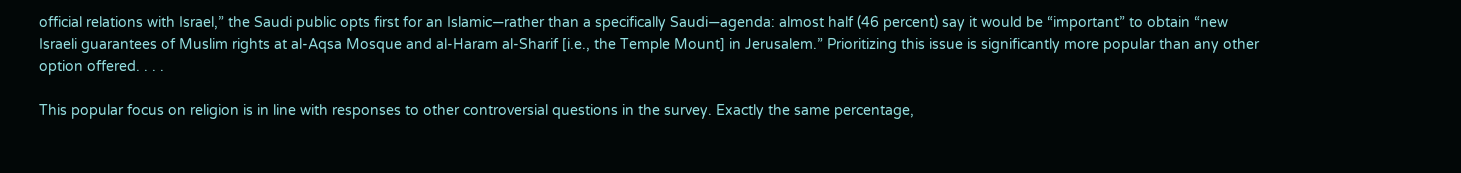official relations with Israel,” the Saudi public opts first for an Islamic—rather than a specifically Saudi—agenda: almost half (46 percent) say it would be “important” to obtain “new Israeli guarantees of Muslim rights at al-Aqsa Mosque and al-Haram al-Sharif [i.e., the Temple Mount] in Jerusalem.” Prioritizing this issue is significantly more popular than any other option offered. . . .

This popular focus on religion is in line with responses to other controversial questions in the survey. Exactly the same percentage,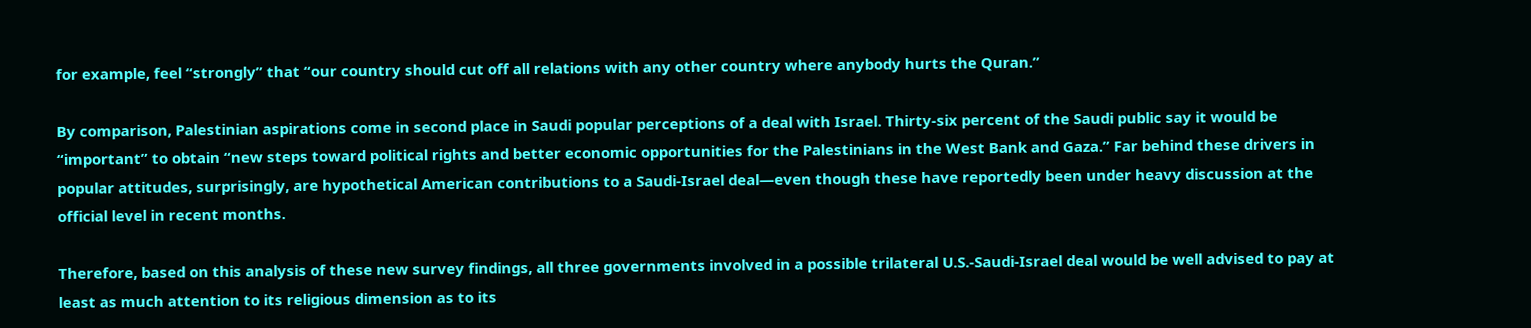for example, feel “strongly” that “our country should cut off all relations with any other country where anybody hurts the Quran.”

By comparison, Palestinian aspirations come in second place in Saudi popular perceptions of a deal with Israel. Thirty-six percent of the Saudi public say it would be “important” to obtain “new steps toward political rights and better economic opportunities for the Palestinians in the West Bank and Gaza.” Far behind these drivers in popular attitudes, surprisingly, are hypothetical American contributions to a Saudi-Israel deal—even though these have reportedly been under heavy discussion at the official level in recent months.

Therefore, based on this analysis of these new survey findings, all three governments involved in a possible trilateral U.S.-Saudi-Israel deal would be well advised to pay at least as much attention to its religious dimension as to its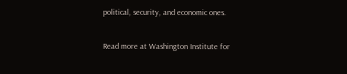political, security, and economic ones.

Read more at Washington Institute for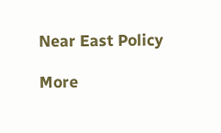Near East Policy

More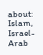about: Islam, Israel-Arab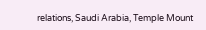relations, Saudi Arabia, Temple Mount